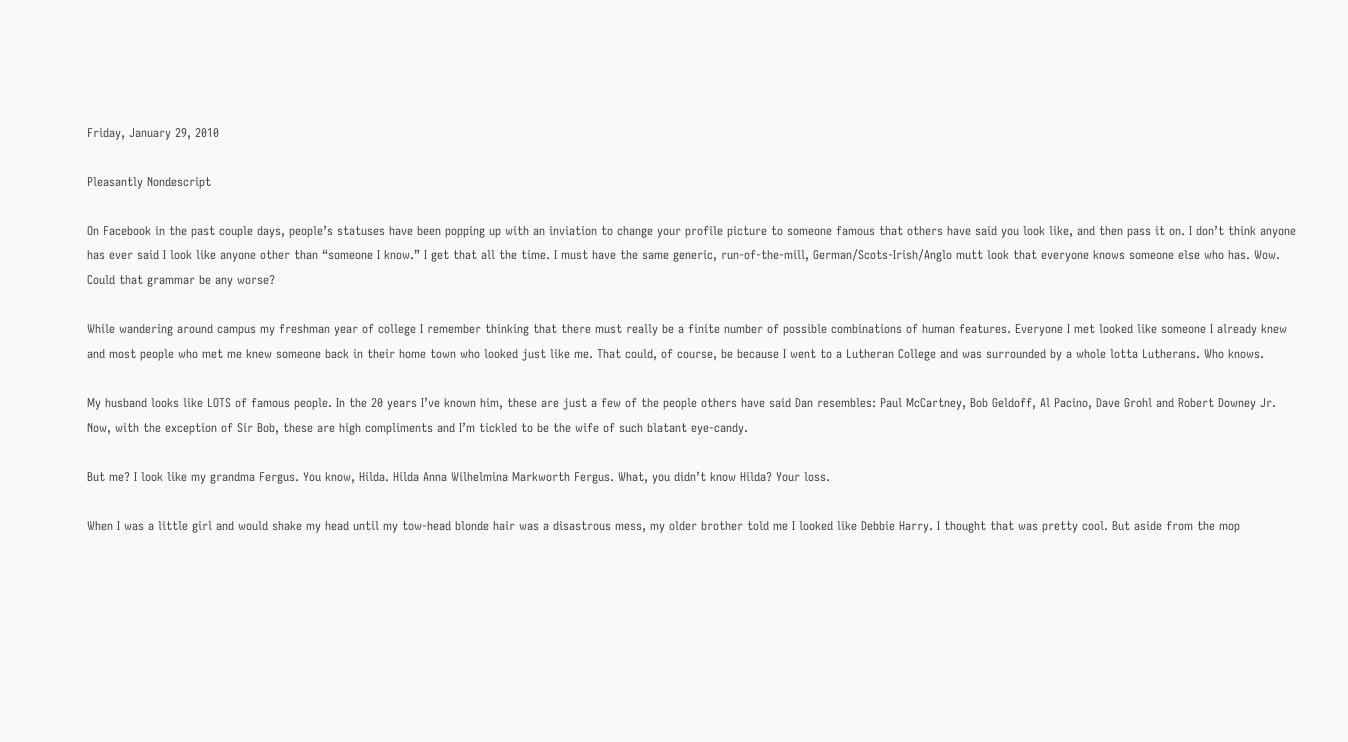Friday, January 29, 2010

Pleasantly Nondescript

On Facebook in the past couple days, people’s statuses have been popping up with an inviation to change your profile picture to someone famous that others have said you look like, and then pass it on. I don’t think anyone has ever said I look like anyone other than “someone I know.” I get that all the time. I must have the same generic, run-of-the-mill, German/Scots-Irish/Anglo mutt look that everyone knows someone else who has. Wow. Could that grammar be any worse?

While wandering around campus my freshman year of college I remember thinking that there must really be a finite number of possible combinations of human features. Everyone I met looked like someone I already knew and most people who met me knew someone back in their home town who looked just like me. That could, of course, be because I went to a Lutheran College and was surrounded by a whole lotta Lutherans. Who knows.

My husband looks like LOTS of famous people. In the 20 years I’ve known him, these are just a few of the people others have said Dan resembles: Paul McCartney, Bob Geldoff, Al Pacino, Dave Grohl and Robert Downey Jr. Now, with the exception of Sir Bob, these are high compliments and I’m tickled to be the wife of such blatant eye-candy.

But me? I look like my grandma Fergus. You know, Hilda. Hilda Anna Wilhelmina Markworth Fergus. What, you didn’t know Hilda? Your loss.

When I was a little girl and would shake my head until my tow-head blonde hair was a disastrous mess, my older brother told me I looked like Debbie Harry. I thought that was pretty cool. But aside from the mop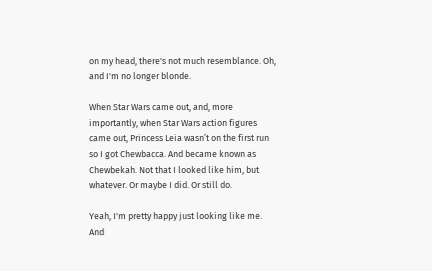on my head, there's not much resemblance. Oh, and I'm no longer blonde.

When Star Wars came out, and, more importantly, when Star Wars action figures came out, Princess Leia wasn’t on the first run so I got Chewbacca. And became known as Chewbekah. Not that I looked like him, but whatever. Or maybe I did. Or still do.

Yeah, I'm pretty happy just looking like me. And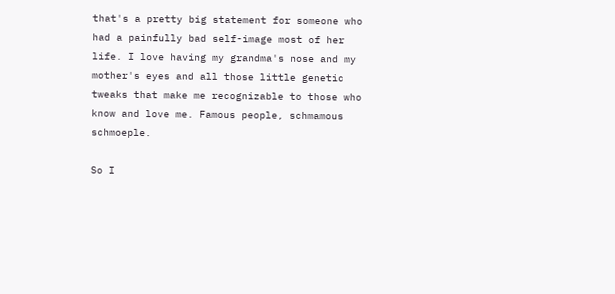that's a pretty big statement for someone who had a painfully bad self-image most of her life. I love having my grandma's nose and my mother's eyes and all those little genetic tweaks that make me recognizable to those who know and love me. Famous people, schmamous schmoeple.

So I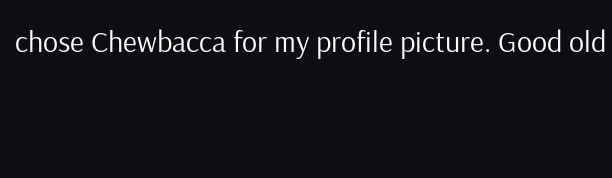chose Chewbacca for my profile picture. Good old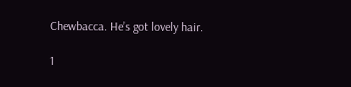Chewbacca. He’s got lovely hair.

1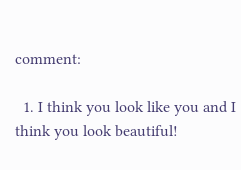comment:

  1. I think you look like you and I think you look beautiful!